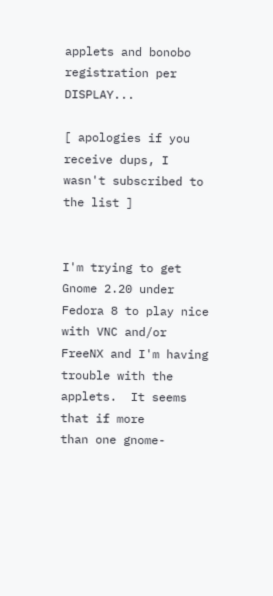applets and bonobo registration per DISPLAY...

[ apologies if you receive dups, I wasn't subscribed to the list ]


I'm trying to get Gnome 2.20 under Fedora 8 to play nice with VNC and/or
FreeNX and I'm having trouble with the applets.  It seems that if more
than one gnome-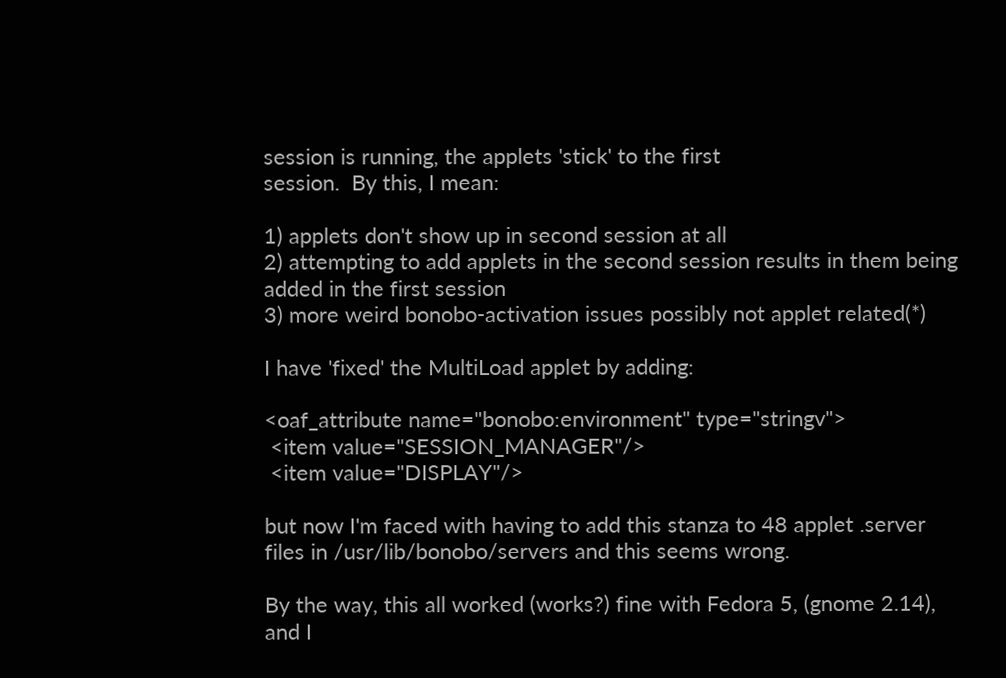session is running, the applets 'stick' to the first
session.  By this, I mean:

1) applets don't show up in second session at all
2) attempting to add applets in the second session results in them being
added in the first session
3) more weird bonobo-activation issues possibly not applet related(*)

I have 'fixed' the MultiLoad applet by adding:

<oaf_attribute name="bonobo:environment" type="stringv">
 <item value="SESSION_MANAGER"/>
 <item value="DISPLAY"/>

but now I'm faced with having to add this stanza to 48 applet .server
files in /usr/lib/bonobo/servers and this seems wrong.

By the way, this all worked (works?) fine with Fedora 5, (gnome 2.14),
and I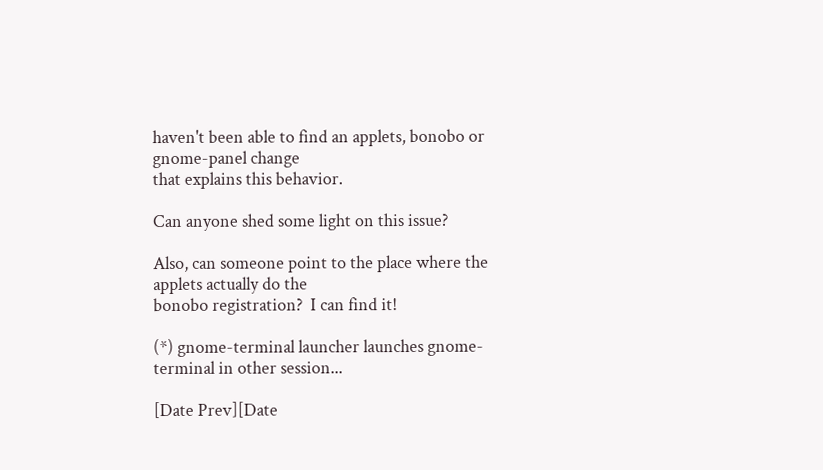haven't been able to find an applets, bonobo or gnome-panel change
that explains this behavior.

Can anyone shed some light on this issue?

Also, can someone point to the place where the applets actually do the
bonobo registration?  I can find it!

(*) gnome-terminal launcher launches gnome-terminal in other session...

[Date Prev][Date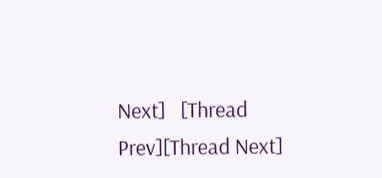Next]   [Thread Prev][Thread Next]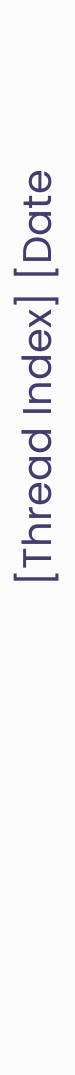[Thread Index] [Date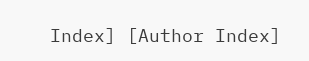Index] [Author Index]